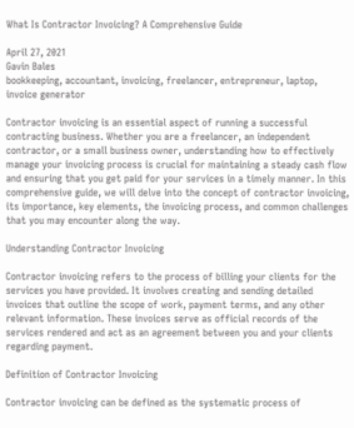What Is Contractor Invoicing? A Comprehensive Guide

April 27, 2021
Gavin Bales
bookkeeping, accountant, invoicing, freelancer, entrepreneur, laptop, invoice generator

Contractor invoicing is an essential aspect of running a successful contracting business. Whether you are a freelancer, an independent contractor, or a small business owner, understanding how to effectively manage your invoicing process is crucial for maintaining a steady cash flow and ensuring that you get paid for your services in a timely manner. In this comprehensive guide, we will delve into the concept of contractor invoicing, its importance, key elements, the invoicing process, and common challenges that you may encounter along the way.

Understanding Contractor Invoicing

Contractor invoicing refers to the process of billing your clients for the services you have provided. It involves creating and sending detailed invoices that outline the scope of work, payment terms, and any other relevant information. These invoices serve as official records of the services rendered and act as an agreement between you and your clients regarding payment.

Definition of Contractor Invoicing

Contractor invoicing can be defined as the systematic process of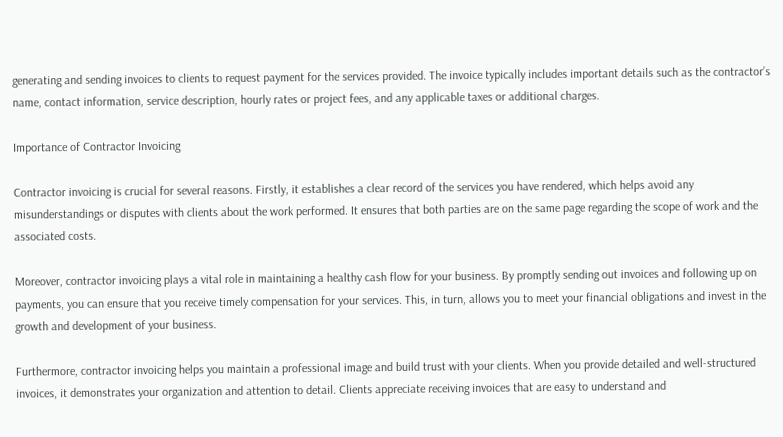generating and sending invoices to clients to request payment for the services provided. The invoice typically includes important details such as the contractor’s name, contact information, service description, hourly rates or project fees, and any applicable taxes or additional charges.

Importance of Contractor Invoicing

Contractor invoicing is crucial for several reasons. Firstly, it establishes a clear record of the services you have rendered, which helps avoid any misunderstandings or disputes with clients about the work performed. It ensures that both parties are on the same page regarding the scope of work and the associated costs.

Moreover, contractor invoicing plays a vital role in maintaining a healthy cash flow for your business. By promptly sending out invoices and following up on payments, you can ensure that you receive timely compensation for your services. This, in turn, allows you to meet your financial obligations and invest in the growth and development of your business.

Furthermore, contractor invoicing helps you maintain a professional image and build trust with your clients. When you provide detailed and well-structured invoices, it demonstrates your organization and attention to detail. Clients appreciate receiving invoices that are easy to understand and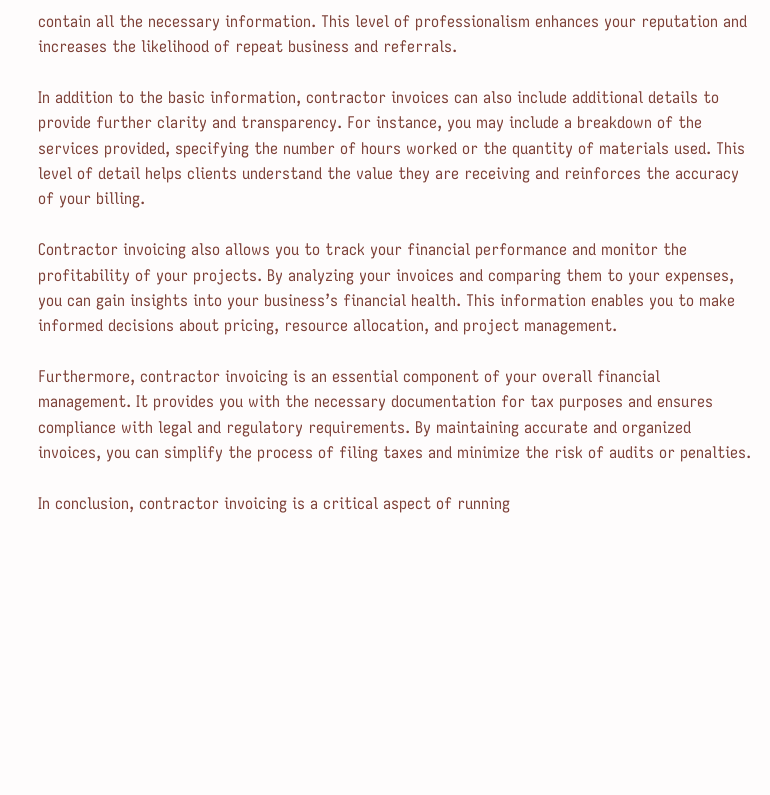contain all the necessary information. This level of professionalism enhances your reputation and increases the likelihood of repeat business and referrals.

In addition to the basic information, contractor invoices can also include additional details to provide further clarity and transparency. For instance, you may include a breakdown of the services provided, specifying the number of hours worked or the quantity of materials used. This level of detail helps clients understand the value they are receiving and reinforces the accuracy of your billing.

Contractor invoicing also allows you to track your financial performance and monitor the profitability of your projects. By analyzing your invoices and comparing them to your expenses, you can gain insights into your business’s financial health. This information enables you to make informed decisions about pricing, resource allocation, and project management.

Furthermore, contractor invoicing is an essential component of your overall financial management. It provides you with the necessary documentation for tax purposes and ensures compliance with legal and regulatory requirements. By maintaining accurate and organized invoices, you can simplify the process of filing taxes and minimize the risk of audits or penalties.

In conclusion, contractor invoicing is a critical aspect of running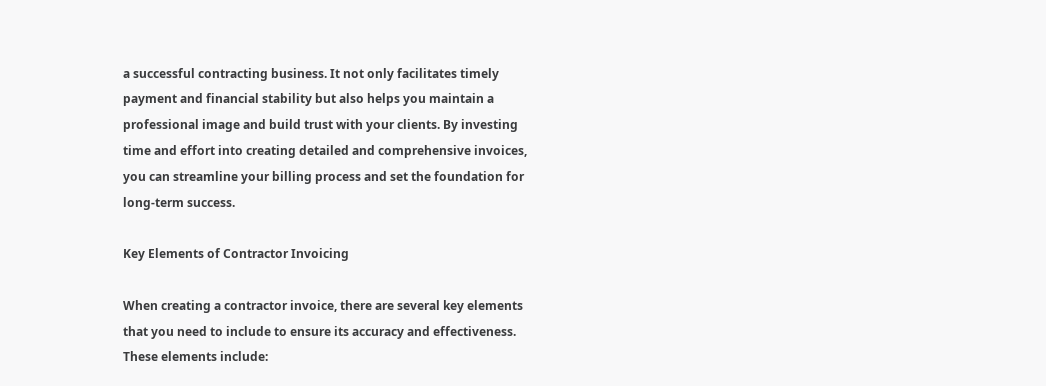a successful contracting business. It not only facilitates timely payment and financial stability but also helps you maintain a professional image and build trust with your clients. By investing time and effort into creating detailed and comprehensive invoices, you can streamline your billing process and set the foundation for long-term success.

Key Elements of Contractor Invoicing

When creating a contractor invoice, there are several key elements that you need to include to ensure its accuracy and effectiveness. These elements include: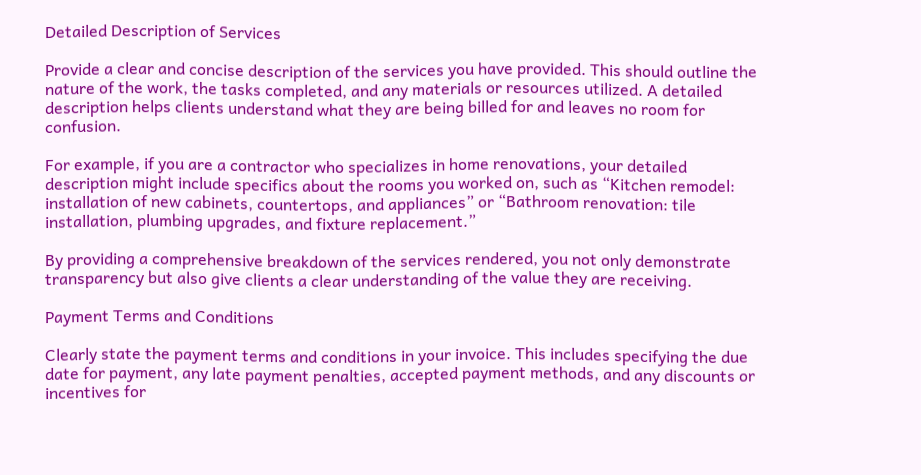Detailed Description of Services

Provide a clear and concise description of the services you have provided. This should outline the nature of the work, the tasks completed, and any materials or resources utilized. A detailed description helps clients understand what they are being billed for and leaves no room for confusion.

For example, if you are a contractor who specializes in home renovations, your detailed description might include specifics about the rooms you worked on, such as “Kitchen remodel: installation of new cabinets, countertops, and appliances” or “Bathroom renovation: tile installation, plumbing upgrades, and fixture replacement.”

By providing a comprehensive breakdown of the services rendered, you not only demonstrate transparency but also give clients a clear understanding of the value they are receiving.

Payment Terms and Conditions

Clearly state the payment terms and conditions in your invoice. This includes specifying the due date for payment, any late payment penalties, accepted payment methods, and any discounts or incentives for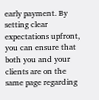early payment. By setting clear expectations upfront, you can ensure that both you and your clients are on the same page regarding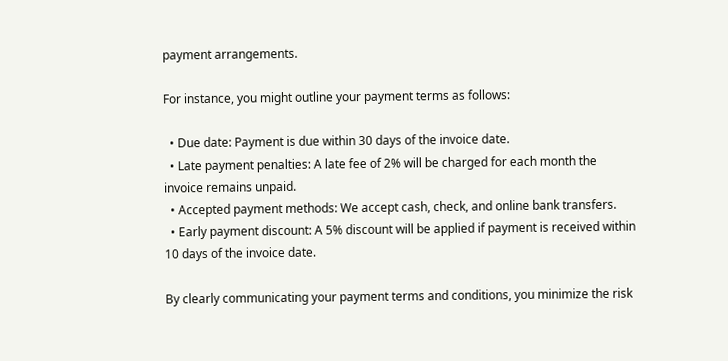payment arrangements.

For instance, you might outline your payment terms as follows:

  • Due date: Payment is due within 30 days of the invoice date.
  • Late payment penalties: A late fee of 2% will be charged for each month the invoice remains unpaid.
  • Accepted payment methods: We accept cash, check, and online bank transfers.
  • Early payment discount: A 5% discount will be applied if payment is received within 10 days of the invoice date.

By clearly communicating your payment terms and conditions, you minimize the risk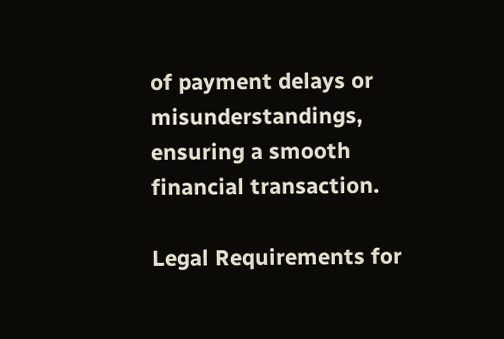of payment delays or misunderstandings, ensuring a smooth financial transaction.

Legal Requirements for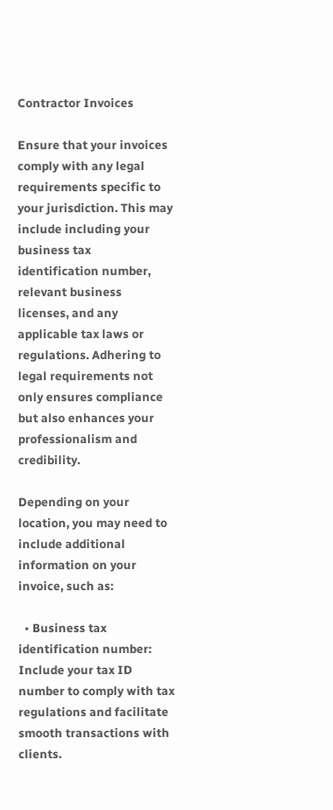Contractor Invoices

Ensure that your invoices comply with any legal requirements specific to your jurisdiction. This may include including your business tax identification number, relevant business licenses, and any applicable tax laws or regulations. Adhering to legal requirements not only ensures compliance but also enhances your professionalism and credibility.

Depending on your location, you may need to include additional information on your invoice, such as:

  • Business tax identification number: Include your tax ID number to comply with tax regulations and facilitate smooth transactions with clients.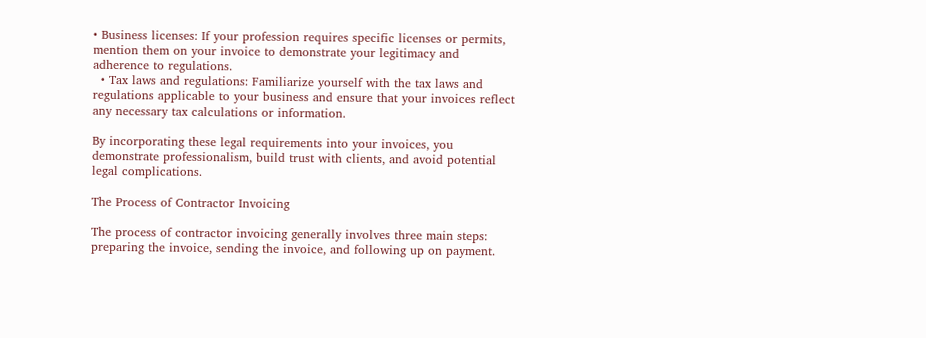• Business licenses: If your profession requires specific licenses or permits, mention them on your invoice to demonstrate your legitimacy and adherence to regulations.
  • Tax laws and regulations: Familiarize yourself with the tax laws and regulations applicable to your business and ensure that your invoices reflect any necessary tax calculations or information.

By incorporating these legal requirements into your invoices, you demonstrate professionalism, build trust with clients, and avoid potential legal complications.

The Process of Contractor Invoicing

The process of contractor invoicing generally involves three main steps: preparing the invoice, sending the invoice, and following up on payment.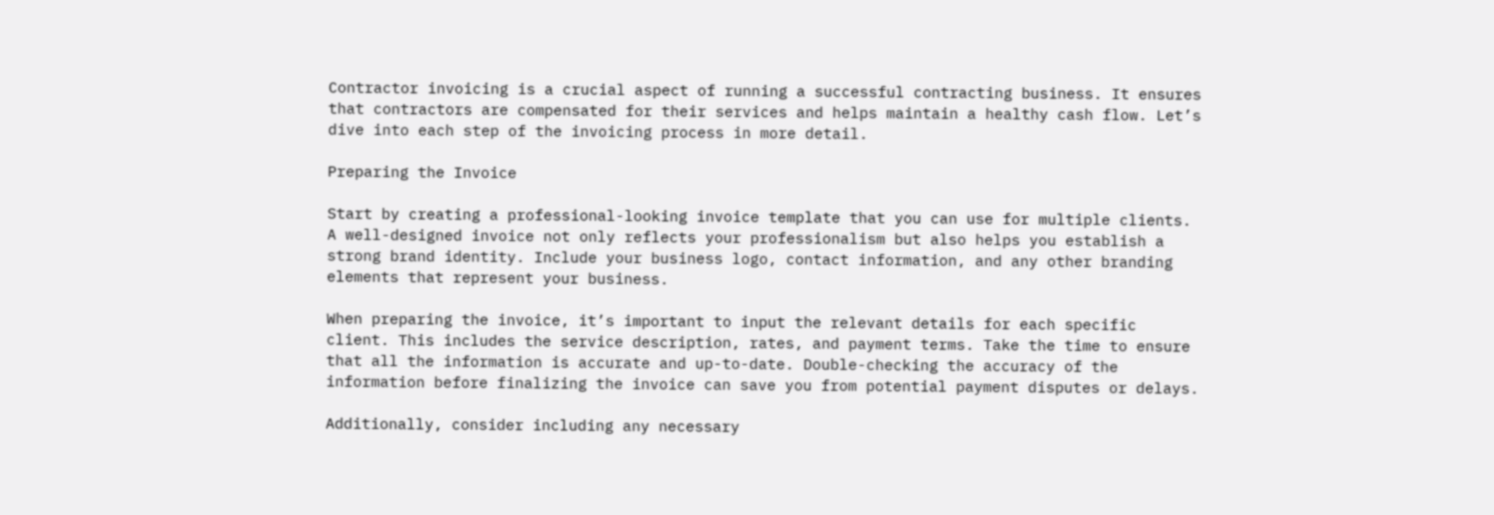Contractor invoicing is a crucial aspect of running a successful contracting business. It ensures that contractors are compensated for their services and helps maintain a healthy cash flow. Let’s dive into each step of the invoicing process in more detail.

Preparing the Invoice

Start by creating a professional-looking invoice template that you can use for multiple clients. A well-designed invoice not only reflects your professionalism but also helps you establish a strong brand identity. Include your business logo, contact information, and any other branding elements that represent your business.

When preparing the invoice, it’s important to input the relevant details for each specific client. This includes the service description, rates, and payment terms. Take the time to ensure that all the information is accurate and up-to-date. Double-checking the accuracy of the information before finalizing the invoice can save you from potential payment disputes or delays.

Additionally, consider including any necessary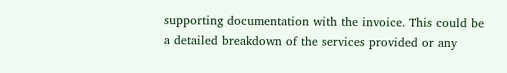supporting documentation with the invoice. This could be a detailed breakdown of the services provided or any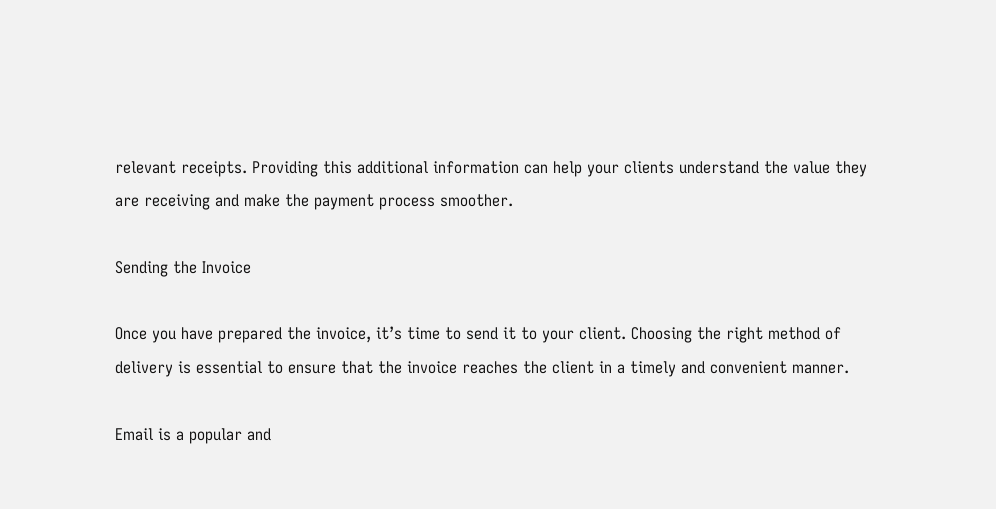relevant receipts. Providing this additional information can help your clients understand the value they are receiving and make the payment process smoother.

Sending the Invoice

Once you have prepared the invoice, it’s time to send it to your client. Choosing the right method of delivery is essential to ensure that the invoice reaches the client in a timely and convenient manner.

Email is a popular and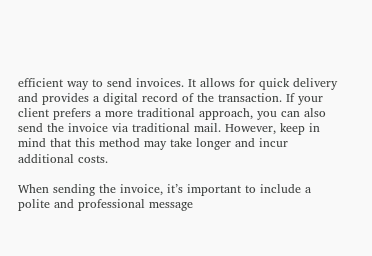efficient way to send invoices. It allows for quick delivery and provides a digital record of the transaction. If your client prefers a more traditional approach, you can also send the invoice via traditional mail. However, keep in mind that this method may take longer and incur additional costs.

When sending the invoice, it’s important to include a polite and professional message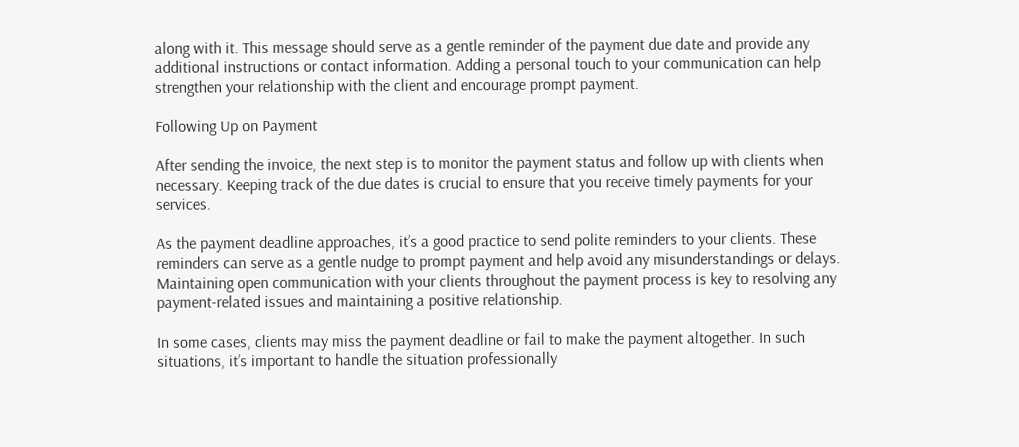along with it. This message should serve as a gentle reminder of the payment due date and provide any additional instructions or contact information. Adding a personal touch to your communication can help strengthen your relationship with the client and encourage prompt payment.

Following Up on Payment

After sending the invoice, the next step is to monitor the payment status and follow up with clients when necessary. Keeping track of the due dates is crucial to ensure that you receive timely payments for your services.

As the payment deadline approaches, it’s a good practice to send polite reminders to your clients. These reminders can serve as a gentle nudge to prompt payment and help avoid any misunderstandings or delays. Maintaining open communication with your clients throughout the payment process is key to resolving any payment-related issues and maintaining a positive relationship.

In some cases, clients may miss the payment deadline or fail to make the payment altogether. In such situations, it’s important to handle the situation professionally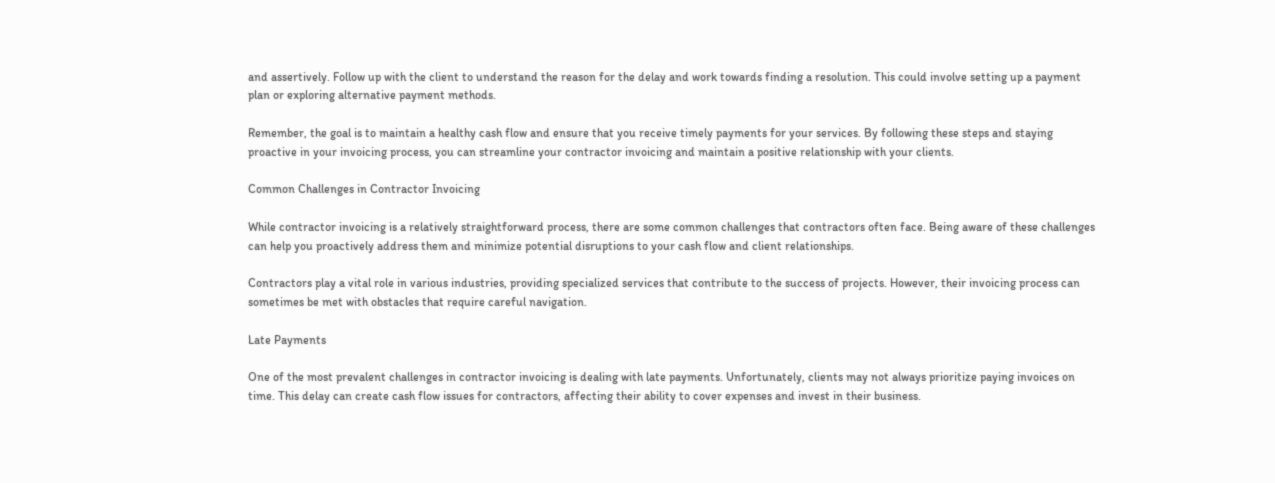and assertively. Follow up with the client to understand the reason for the delay and work towards finding a resolution. This could involve setting up a payment plan or exploring alternative payment methods.

Remember, the goal is to maintain a healthy cash flow and ensure that you receive timely payments for your services. By following these steps and staying proactive in your invoicing process, you can streamline your contractor invoicing and maintain a positive relationship with your clients.

Common Challenges in Contractor Invoicing

While contractor invoicing is a relatively straightforward process, there are some common challenges that contractors often face. Being aware of these challenges can help you proactively address them and minimize potential disruptions to your cash flow and client relationships.

Contractors play a vital role in various industries, providing specialized services that contribute to the success of projects. However, their invoicing process can sometimes be met with obstacles that require careful navigation.

Late Payments

One of the most prevalent challenges in contractor invoicing is dealing with late payments. Unfortunately, clients may not always prioritize paying invoices on time. This delay can create cash flow issues for contractors, affecting their ability to cover expenses and invest in their business.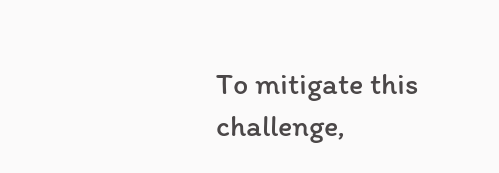To mitigate this challenge,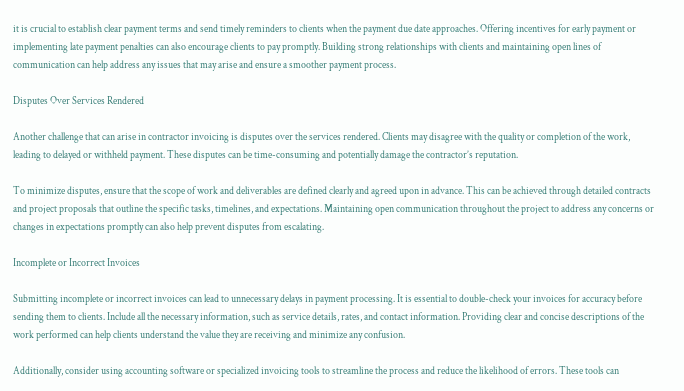it is crucial to establish clear payment terms and send timely reminders to clients when the payment due date approaches. Offering incentives for early payment or implementing late payment penalties can also encourage clients to pay promptly. Building strong relationships with clients and maintaining open lines of communication can help address any issues that may arise and ensure a smoother payment process.

Disputes Over Services Rendered

Another challenge that can arise in contractor invoicing is disputes over the services rendered. Clients may disagree with the quality or completion of the work, leading to delayed or withheld payment. These disputes can be time-consuming and potentially damage the contractor’s reputation.

To minimize disputes, ensure that the scope of work and deliverables are defined clearly and agreed upon in advance. This can be achieved through detailed contracts and project proposals that outline the specific tasks, timelines, and expectations. Maintaining open communication throughout the project to address any concerns or changes in expectations promptly can also help prevent disputes from escalating.

Incomplete or Incorrect Invoices

Submitting incomplete or incorrect invoices can lead to unnecessary delays in payment processing. It is essential to double-check your invoices for accuracy before sending them to clients. Include all the necessary information, such as service details, rates, and contact information. Providing clear and concise descriptions of the work performed can help clients understand the value they are receiving and minimize any confusion.

Additionally, consider using accounting software or specialized invoicing tools to streamline the process and reduce the likelihood of errors. These tools can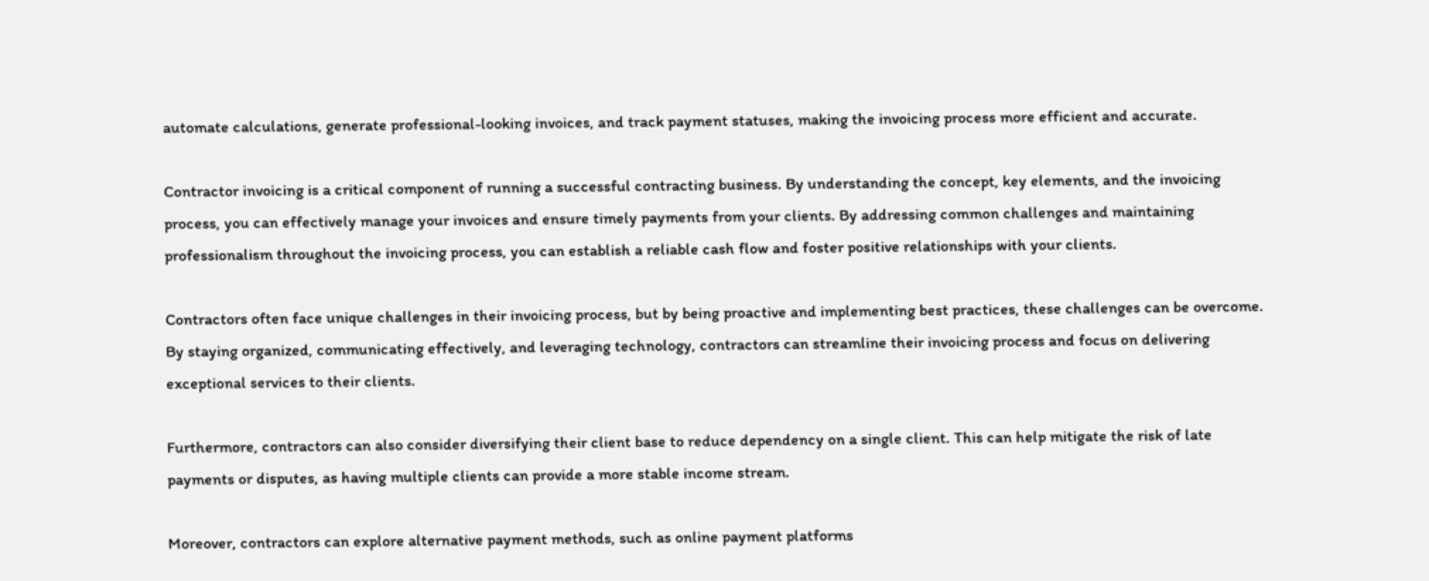automate calculations, generate professional-looking invoices, and track payment statuses, making the invoicing process more efficient and accurate.

Contractor invoicing is a critical component of running a successful contracting business. By understanding the concept, key elements, and the invoicing process, you can effectively manage your invoices and ensure timely payments from your clients. By addressing common challenges and maintaining professionalism throughout the invoicing process, you can establish a reliable cash flow and foster positive relationships with your clients.

Contractors often face unique challenges in their invoicing process, but by being proactive and implementing best practices, these challenges can be overcome. By staying organized, communicating effectively, and leveraging technology, contractors can streamline their invoicing process and focus on delivering exceptional services to their clients.

Furthermore, contractors can also consider diversifying their client base to reduce dependency on a single client. This can help mitigate the risk of late payments or disputes, as having multiple clients can provide a more stable income stream.

Moreover, contractors can explore alternative payment methods, such as online payment platforms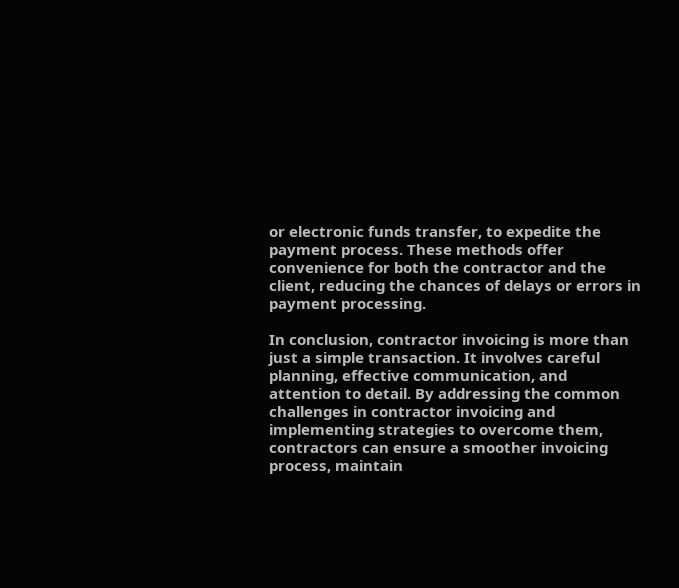or electronic funds transfer, to expedite the payment process. These methods offer convenience for both the contractor and the client, reducing the chances of delays or errors in payment processing.

In conclusion, contractor invoicing is more than just a simple transaction. It involves careful planning, effective communication, and attention to detail. By addressing the common challenges in contractor invoicing and implementing strategies to overcome them, contractors can ensure a smoother invoicing process, maintain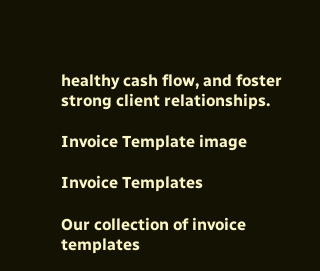healthy cash flow, and foster strong client relationships.

Invoice Template image

Invoice Templates

Our collection of invoice templates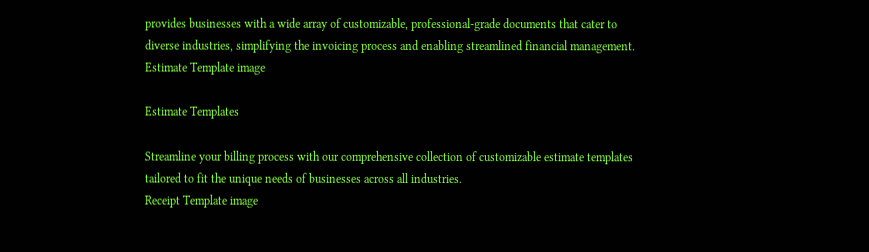provides businesses with a wide array of customizable, professional-grade documents that cater to diverse industries, simplifying the invoicing process and enabling streamlined financial management.
Estimate Template image

Estimate Templates

Streamline your billing process with our comprehensive collection of customizable estimate templates tailored to fit the unique needs of businesses across all industries.
Receipt Template image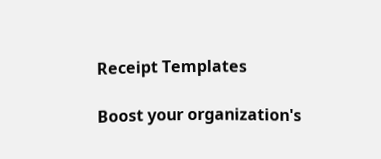Receipt Templates

Boost your organization's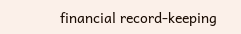financial record-keeping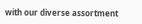with our diverse assortment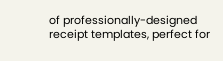of professionally-designed receipt templates, perfect for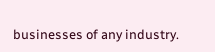businesses of any industry.